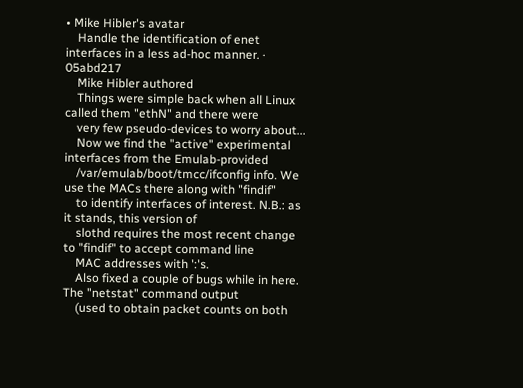• Mike Hibler's avatar
    Handle the identification of enet interfaces in a less ad-hoc manner. · 05abd217
    Mike Hibler authored
    Things were simple back when all Linux called them "ethN" and there were
    very few pseudo-devices to worry about...
    Now we find the "active" experimental interfaces from the Emulab-provided
    /var/emulab/boot/tmcc/ifconfig info. We use the MACs there along with "findif"
    to identify interfaces of interest. N.B.: as it stands, this version of
    slothd requires the most recent change to "findif" to accept command line
    MAC addresses with ':'s.
    Also fixed a couple of bugs while in here. The "netstat" command output
    (used to obtain packet counts on both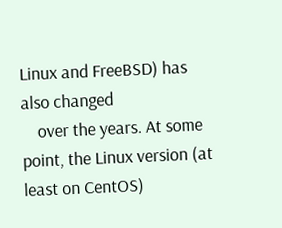Linux and FreeBSD) has also changed
    over the years. At some point, the Linux version (at least on CentOS)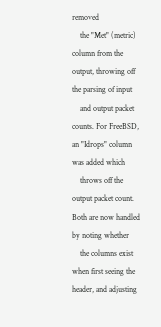removed
    the "Met" (metric) column from the output, throwing off the parsing of input
    and output packet counts. For FreeBSD, an "Idrops" column was added which
    throws off the output packet count. Both are now handled by noting whether
    the columns exist when first seeing the header, and adjusting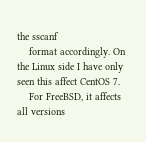the sscanf
    format accordingly. On the Linux side I have only seen this affect CentOS 7.
    For FreeBSD, it affects all versions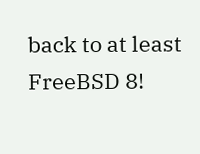back to at least FreeBSD 8!